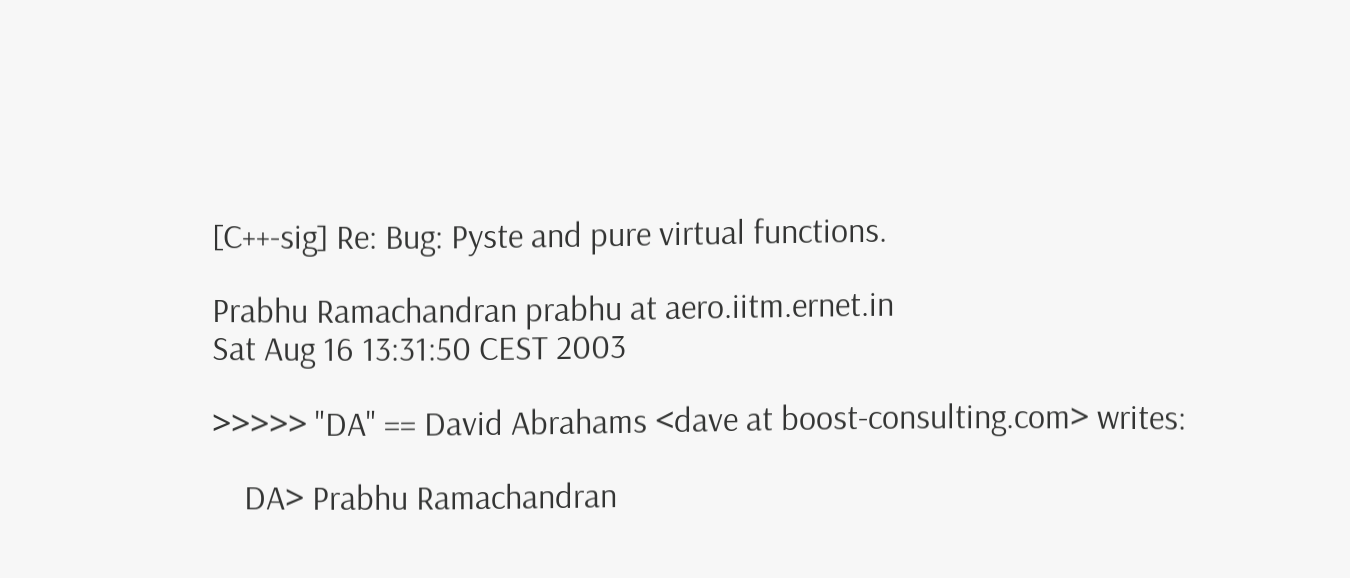[C++-sig] Re: Bug: Pyste and pure virtual functions.

Prabhu Ramachandran prabhu at aero.iitm.ernet.in
Sat Aug 16 13:31:50 CEST 2003

>>>>> "DA" == David Abrahams <dave at boost-consulting.com> writes:

    DA> Prabhu Ramachandran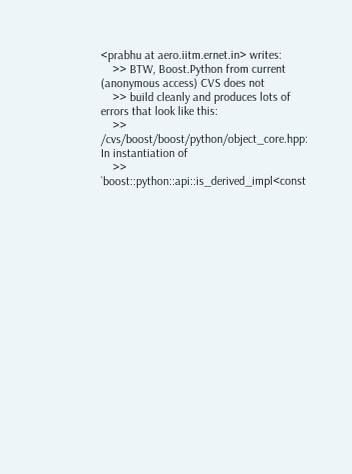<prabhu at aero.iitm.ernet.in> writes:
    >> BTW, Boost.Python from current (anonymous access) CVS does not
    >> build cleanly and produces lots of errors that look like this:
    >> /cvs/boost/boost/python/object_core.hpp: In instantiation of
    >> `boost::python::api::is_derived_impl<const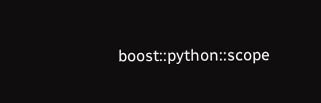boost::python::scope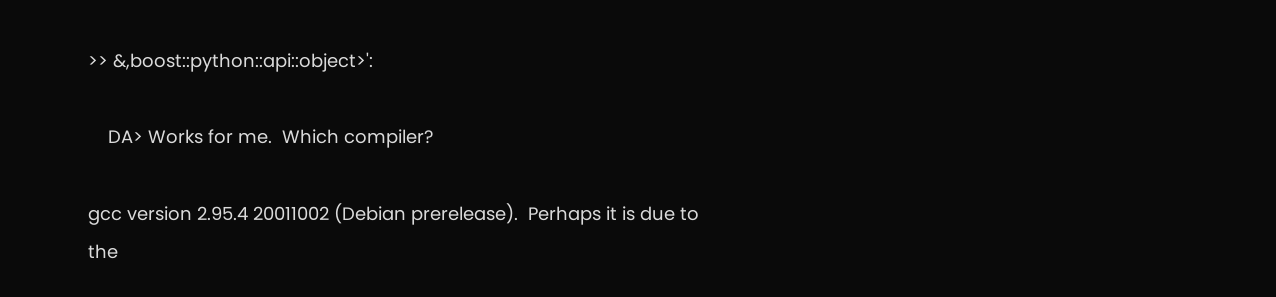>> &,boost::python::api::object>':

    DA> Works for me.  Which compiler?

gcc version 2.95.4 20011002 (Debian prerelease).  Perhaps it is due to
the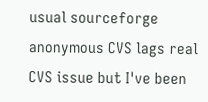usual sourceforge anonymous CVS lags real CVS issue but I've been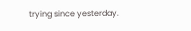trying since yesterday.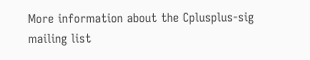More information about the Cplusplus-sig mailing list